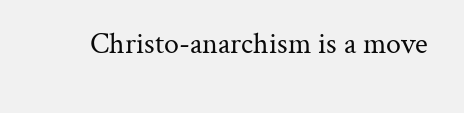Christo-anarchism is a move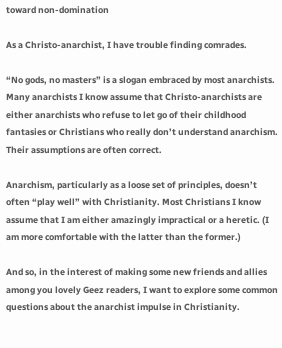toward non-domination

As a Christo-anarchist, I have trouble finding comrades.

“No gods, no masters” is a slogan embraced by most anarchists. Many anarchists I know assume that Christo-anarchists are either anarchists who refuse to let go of their childhood fantasies or Christians who really don’t understand anarchism. Their assumptions are often correct.

Anarchism, particularly as a loose set of principles, doesn’t often “play well” with Christianity. Most Christians I know assume that I am either amazingly impractical or a heretic. (I am more comfortable with the latter than the former.)

And so, in the interest of making some new friends and allies among you lovely Geez readers, I want to explore some common questions about the anarchist impulse in Christianity.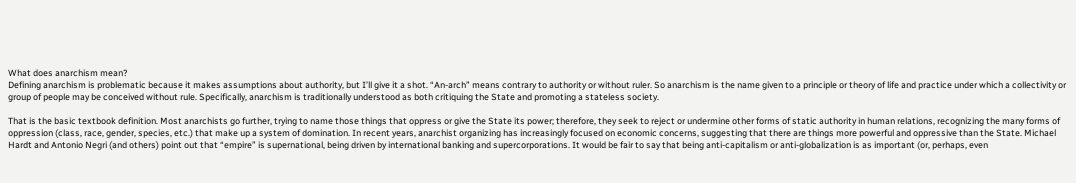What does anarchism mean?
Defining anarchism is problematic because it makes assumptions about authority, but I’ll give it a shot. “An-arch” means contrary to authority or without ruler. So anarchism is the name given to a principle or theory of life and practice under which a collectivity or group of people may be conceived without rule. Specifically, anarchism is traditionally understood as both critiquing the State and promoting a stateless society.

That is the basic textbook definition. Most anarchists go further, trying to name those things that oppress or give the State its power; therefore, they seek to reject or undermine other forms of static authority in human relations, recognizing the many forms of oppression (class, race, gender, species, etc.) that make up a system of domination. In recent years, anarchist organizing has increasingly focused on economic concerns, suggesting that there are things more powerful and oppressive than the State. Michael Hardt and Antonio Negri (and others) point out that “empire” is supernational, being driven by international banking and supercorporations. It would be fair to say that being anti-capitalism or anti-globalization is as important (or, perhaps, even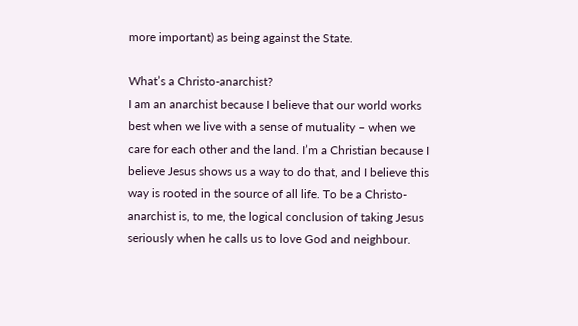more important) as being against the State.

What’s a Christo-anarchist?
I am an anarchist because I believe that our world works best when we live with a sense of mutuality – when we care for each other and the land. I’m a Christian because I believe Jesus shows us a way to do that, and I believe this way is rooted in the source of all life. To be a Christo-anarchist is, to me, the logical conclusion of taking Jesus seriously when he calls us to love God and neighbour.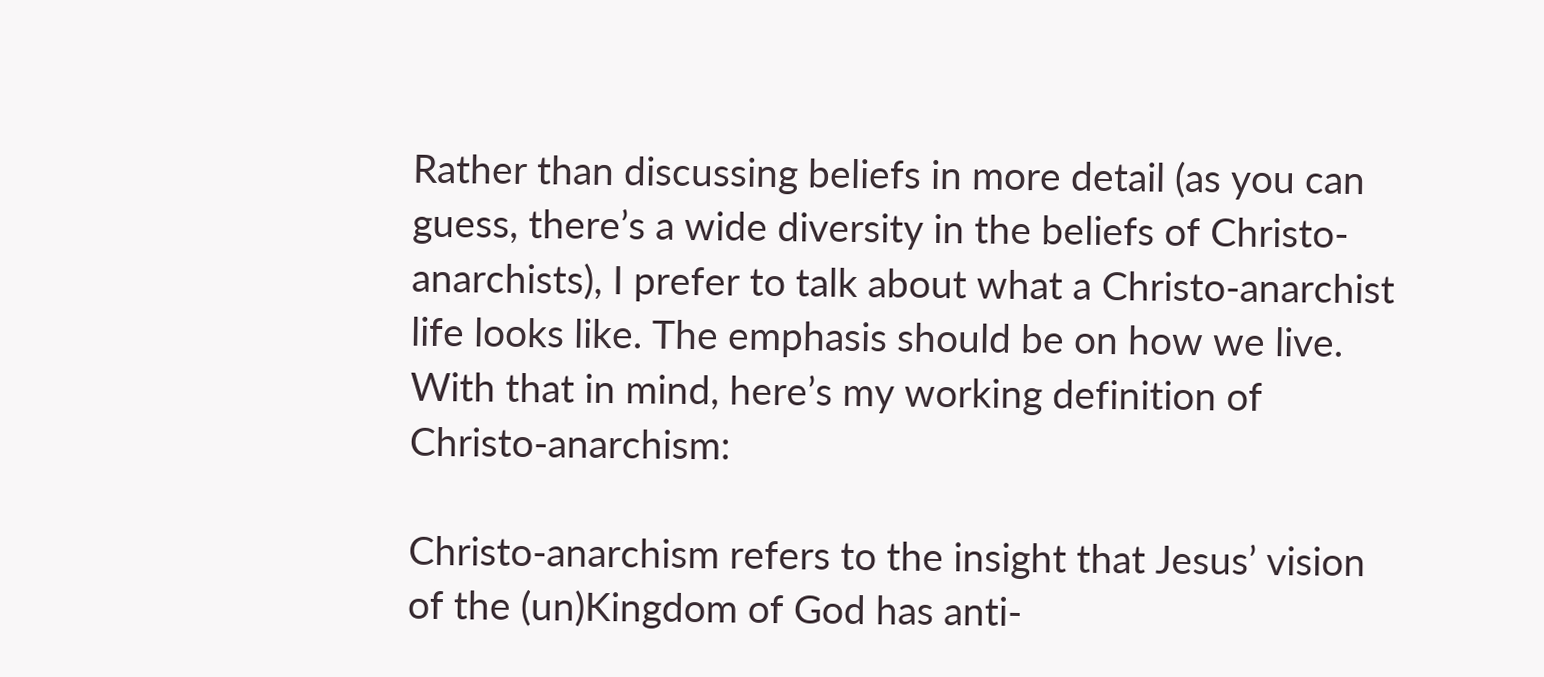Rather than discussing beliefs in more detail (as you can guess, there’s a wide diversity in the beliefs of Christo-anarchists), I prefer to talk about what a Christo-anarchist life looks like. The emphasis should be on how we live. With that in mind, here’s my working definition of Christo-anarchism:

Christo-anarchism refers to the insight that Jesus’ vision of the (un)Kingdom of God has anti-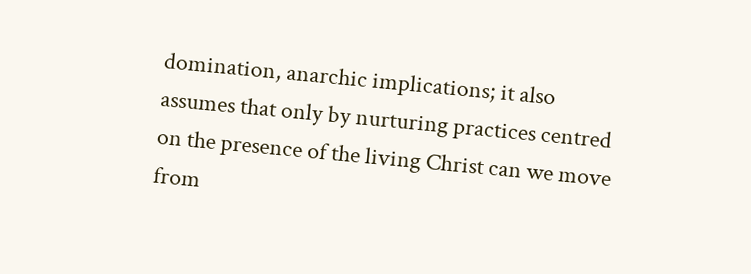domination, anarchic implications; it also assumes that only by nurturing practices centred on the presence of the living Christ can we move from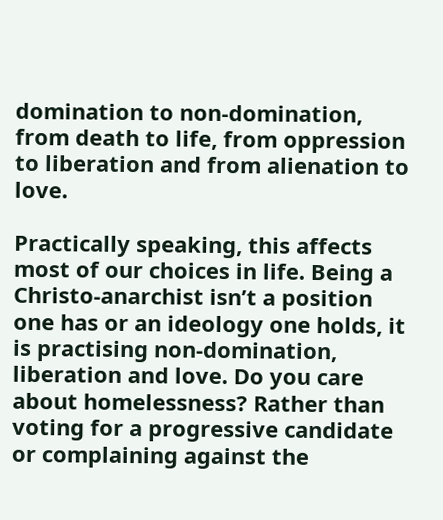domination to non-domination, from death to life, from oppression to liberation and from alienation to love.

Practically speaking, this affects most of our choices in life. Being a Christo-anarchist isn’t a position one has or an ideology one holds, it is practising non-domination, liberation and love. Do you care about homelessness? Rather than voting for a progressive candidate or complaining against the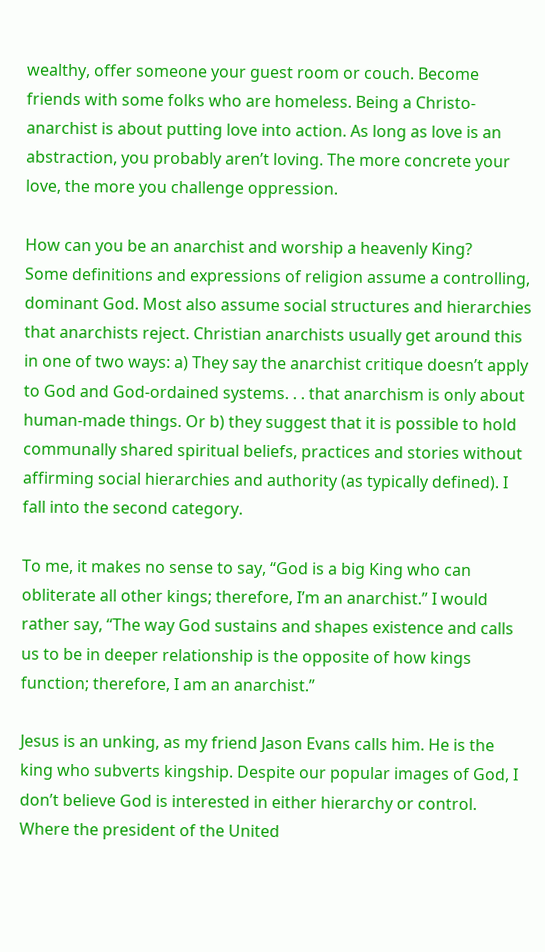wealthy, offer someone your guest room or couch. Become friends with some folks who are homeless. Being a Christo-anarchist is about putting love into action. As long as love is an abstraction, you probably aren’t loving. The more concrete your love, the more you challenge oppression.

How can you be an anarchist and worship a heavenly King?
Some definitions and expressions of religion assume a controlling, dominant God. Most also assume social structures and hierarchies that anarchists reject. Christian anarchists usually get around this in one of two ways: a) They say the anarchist critique doesn’t apply to God and God-ordained systems. . . that anarchism is only about human-made things. Or b) they suggest that it is possible to hold communally shared spiritual beliefs, practices and stories without affirming social hierarchies and authority (as typically defined). I fall into the second category.

To me, it makes no sense to say, “God is a big King who can obliterate all other kings; therefore, I’m an anarchist.” I would rather say, “The way God sustains and shapes existence and calls us to be in deeper relationship is the opposite of how kings function; therefore, I am an anarchist.”

Jesus is an unking, as my friend Jason Evans calls him. He is the king who subverts kingship. Despite our popular images of God, I don’t believe God is interested in either hierarchy or control. Where the president of the United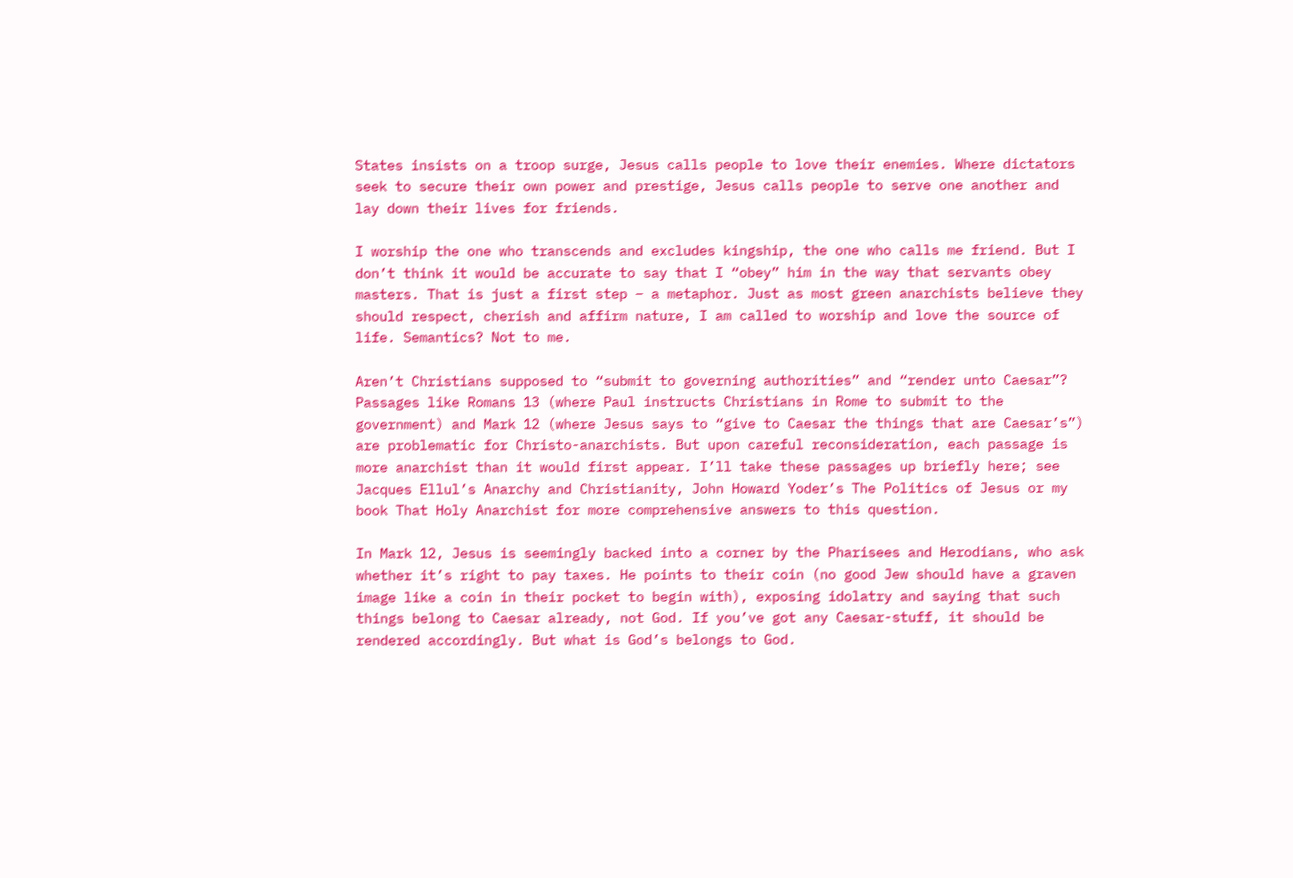States insists on a troop surge, Jesus calls people to love their enemies. Where dictators seek to secure their own power and prestige, Jesus calls people to serve one another and lay down their lives for friends.

I worship the one who transcends and excludes kingship, the one who calls me friend. But I don’t think it would be accurate to say that I “obey” him in the way that servants obey masters. That is just a first step – a metaphor. Just as most green anarchists believe they should respect, cherish and affirm nature, I am called to worship and love the source of life. Semantics? Not to me.

Aren’t Christians supposed to “submit to governing authorities” and “render unto Caesar”?
Passages like Romans 13 (where Paul instructs Christians in Rome to submit to the government) and Mark 12 (where Jesus says to “give to Caesar the things that are Caesar’s”) are problematic for Christo-anarchists. But upon careful reconsideration, each passage is more anarchist than it would first appear. I’ll take these passages up briefly here; see Jacques Ellul’s Anarchy and Christianity, John Howard Yoder’s The Politics of Jesus or my book That Holy Anarchist for more comprehensive answers to this question.

In Mark 12, Jesus is seemingly backed into a corner by the Pharisees and Herodians, who ask whether it’s right to pay taxes. He points to their coin (no good Jew should have a graven image like a coin in their pocket to begin with), exposing idolatry and saying that such things belong to Caesar already, not God. If you’ve got any Caesar-stuff, it should be rendered accordingly. But what is God’s belongs to God.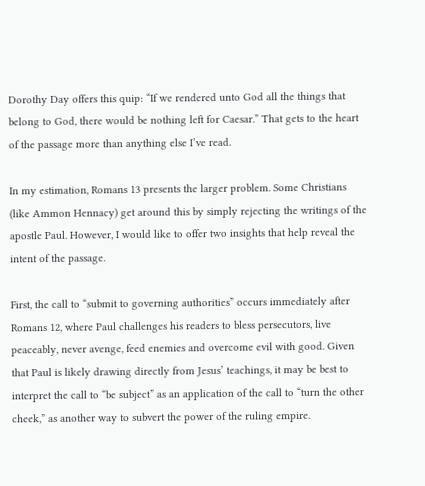Dorothy Day offers this quip: “If we rendered unto God all the things that belong to God, there would be nothing left for Caesar.” That gets to the heart of the passage more than anything else I’ve read.

In my estimation, Romans 13 presents the larger problem. Some Christians (like Ammon Hennacy) get around this by simply rejecting the writings of the apostle Paul. However, I would like to offer two insights that help reveal the intent of the passage.

First, the call to “submit to governing authorities” occurs immediately after Romans 12, where Paul challenges his readers to bless persecutors, live peaceably, never avenge, feed enemies and overcome evil with good. Given that Paul is likely drawing directly from Jesus’ teachings, it may be best to interpret the call to “be subject” as an application of the call to “turn the other cheek,” as another way to subvert the power of the ruling empire.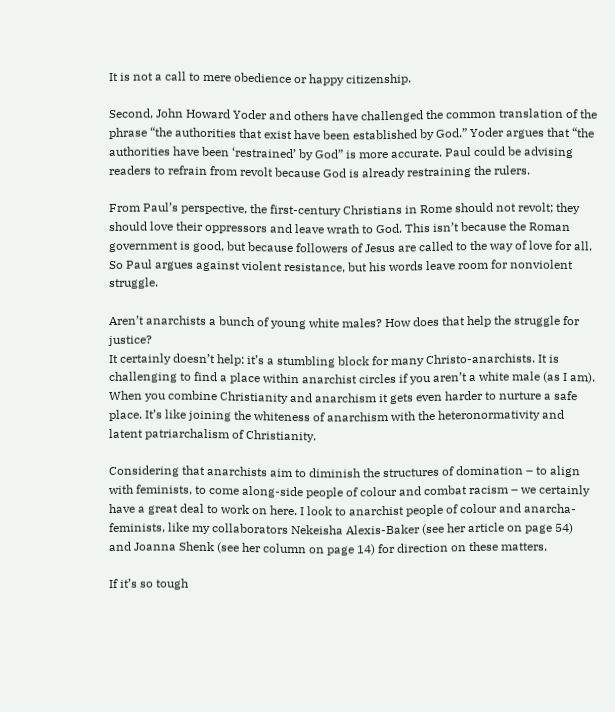It is not a call to mere obedience or happy citizenship.

Second, John Howard Yoder and others have challenged the common translation of the phrase “the authorities that exist have been established by God.” Yoder argues that “the authorities have been ‘restrained’ by God” is more accurate. Paul could be advising readers to refrain from revolt because God is already restraining the rulers.

From Paul’s perspective, the first-century Christians in Rome should not revolt; they should love their oppressors and leave wrath to God. This isn’t because the Roman government is good, but because followers of Jesus are called to the way of love for all. So Paul argues against violent resistance, but his words leave room for nonviolent struggle.

Aren’t anarchists a bunch of young white males? How does that help the struggle for justice?
It certainly doesn’t help: it’s a stumbling block for many Christo-anarchists. It is challenging to find a place within anarchist circles if you aren’t a white male (as I am). When you combine Christianity and anarchism it gets even harder to nurture a safe place. It’s like joining the whiteness of anarchism with the heteronormativity and latent patriarchalism of Christianity.

Considering that anarchists aim to diminish the structures of domination – to align with feminists, to come along-side people of colour and combat racism – we certainly have a great deal to work on here. I look to anarchist people of colour and anarcha-feminists, like my collaborators Nekeisha Alexis-Baker (see her article on page 54) and Joanna Shenk (see her column on page 14) for direction on these matters.

If it’s so tough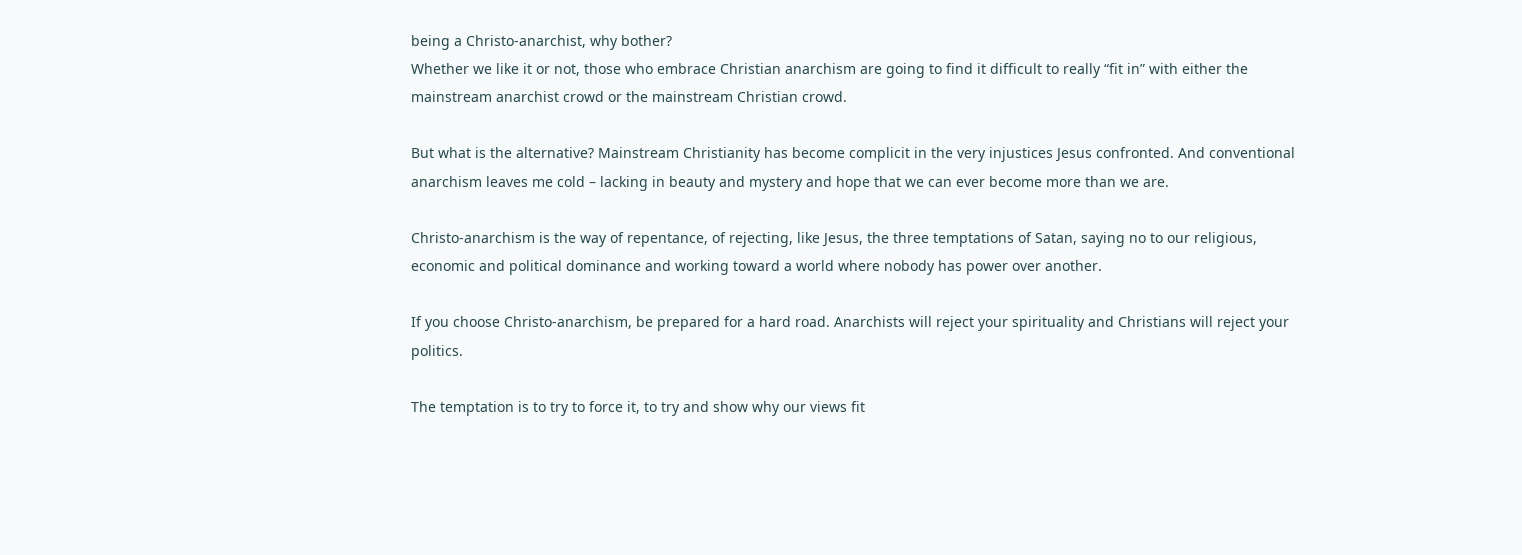being a Christo-anarchist, why bother?
Whether we like it or not, those who embrace Christian anarchism are going to find it difficult to really “fit in” with either the mainstream anarchist crowd or the mainstream Christian crowd.

But what is the alternative? Mainstream Christianity has become complicit in the very injustices Jesus confronted. And conventional anarchism leaves me cold – lacking in beauty and mystery and hope that we can ever become more than we are.

Christo-anarchism is the way of repentance, of rejecting, like Jesus, the three temptations of Satan, saying no to our religious, economic and political dominance and working toward a world where nobody has power over another.

If you choose Christo-anarchism, be prepared for a hard road. Anarchists will reject your spirituality and Christians will reject your politics.

The temptation is to try to force it, to try and show why our views fit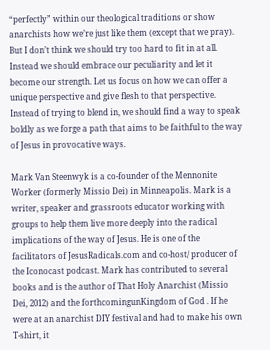“perfectly” within our theological traditions or show anarchists how we’re just like them (except that we pray). But I don’t think we should try too hard to fit in at all. Instead we should embrace our peculiarity and let it become our strength. Let us focus on how we can offer a unique perspective and give flesh to that perspective. Instead of trying to blend in, we should find a way to speak boldly as we forge a path that aims to be faithful to the way of Jesus in provocative ways.

Mark Van Steenwyk is a co-founder of the Mennonite Worker (formerly Missio Dei) in Minneapolis. Mark is a writer, speaker and grassroots educator working with groups to help them live more deeply into the radical implications of the way of Jesus. He is one of the facilitators of JesusRadicals.com and co-host/ producer of the Iconocast podcast. Mark has contributed to several books and is the author of That Holy Anarchist (Missio Dei, 2012) and the forthcomingunKingdom of God . If he were at an anarchist DIY festival and had to make his own T-shirt, it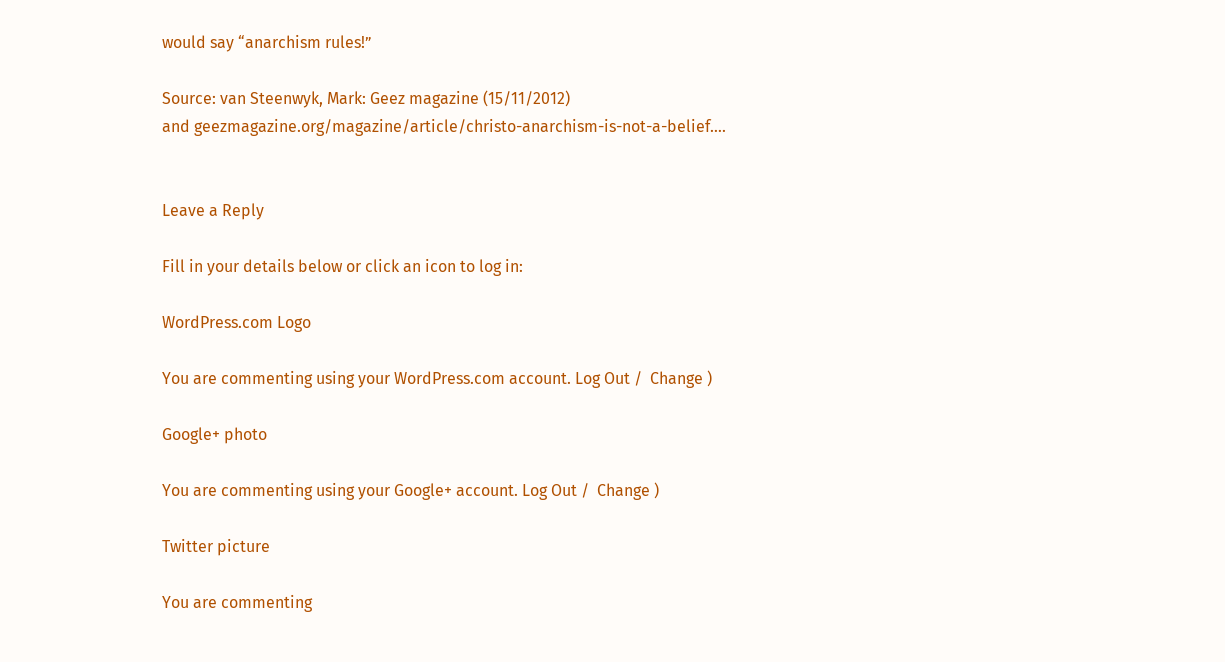would say “anarchism rules!”

Source: van Steenwyk, Mark: Geez magazine (15/11/2012)
and geezmagazine.org/magazine/article/christo-anarchism-is-not-a-belief….


Leave a Reply

Fill in your details below or click an icon to log in:

WordPress.com Logo

You are commenting using your WordPress.com account. Log Out /  Change )

Google+ photo

You are commenting using your Google+ account. Log Out /  Change )

Twitter picture

You are commenting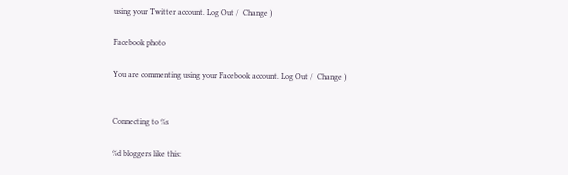using your Twitter account. Log Out /  Change )

Facebook photo

You are commenting using your Facebook account. Log Out /  Change )


Connecting to %s

%d bloggers like this: